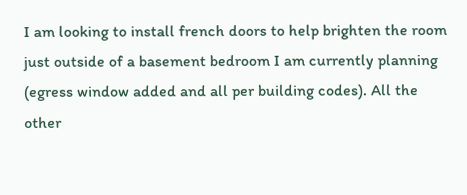I am looking to install french doors to help brighten the room just outside of a basement bedroom I am currently planning (egress window added and all per building codes). All the other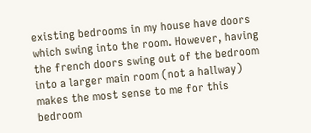existing bedrooms in my house have doors which swing into the room. However, having the french doors swing out of the bedroom into a larger main room (not a hallway) makes the most sense to me for this bedroom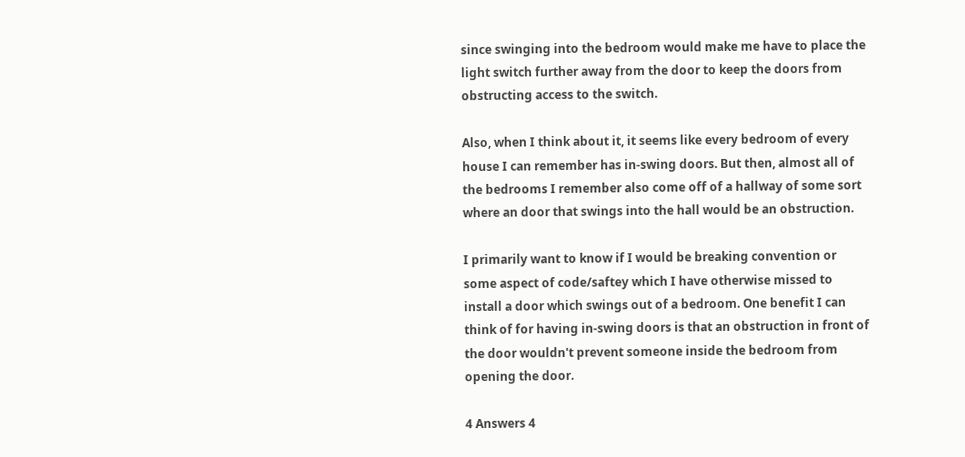since swinging into the bedroom would make me have to place the light switch further away from the door to keep the doors from obstructing access to the switch.

Also, when I think about it, it seems like every bedroom of every house I can remember has in-swing doors. But then, almost all of the bedrooms I remember also come off of a hallway of some sort where an door that swings into the hall would be an obstruction.

I primarily want to know if I would be breaking convention or some aspect of code/saftey which I have otherwise missed to install a door which swings out of a bedroom. One benefit I can think of for having in-swing doors is that an obstruction in front of the door wouldn't prevent someone inside the bedroom from opening the door.

4 Answers 4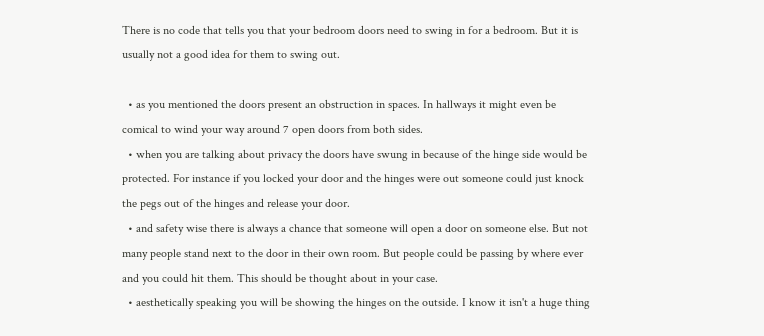There is no code that tells you that your bedroom doors need to swing in for a bedroom. But it is usually not a good idea for them to swing out.

  • as you mentioned the doors present an obstruction in spaces. In hallways it might even be comical to wind your way around 7 open doors from both sides.
  • when you are talking about privacy the doors have swung in because of the hinge side would be protected. For instance if you locked your door and the hinges were out someone could just knock the pegs out of the hinges and release your door.
  • and safety wise there is always a chance that someone will open a door on someone else. But not many people stand next to the door in their own room. But people could be passing by where ever and you could hit them. This should be thought about in your case.
  • aesthetically speaking you will be showing the hinges on the outside. I know it isn't a huge thing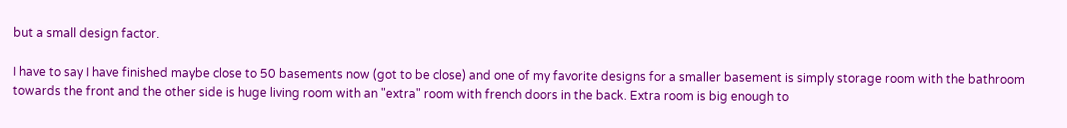but a small design factor.

I have to say I have finished maybe close to 50 basements now (got to be close) and one of my favorite designs for a smaller basement is simply storage room with the bathroom towards the front and the other side is huge living room with an "extra" room with french doors in the back. Extra room is big enough to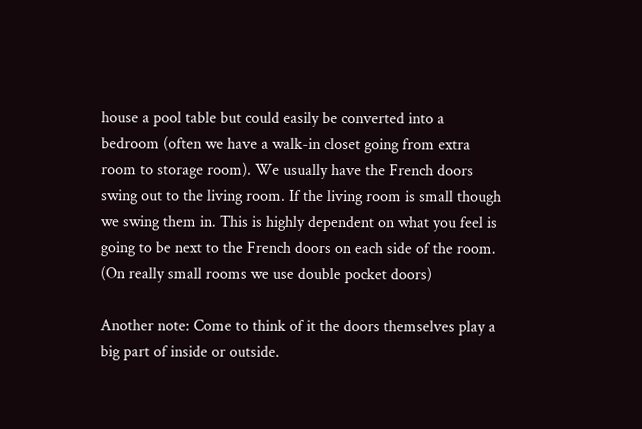house a pool table but could easily be converted into a bedroom (often we have a walk-in closet going from extra room to storage room). We usually have the French doors swing out to the living room. If the living room is small though we swing them in. This is highly dependent on what you feel is going to be next to the French doors on each side of the room. (On really small rooms we use double pocket doors)

Another note: Come to think of it the doors themselves play a big part of inside or outside.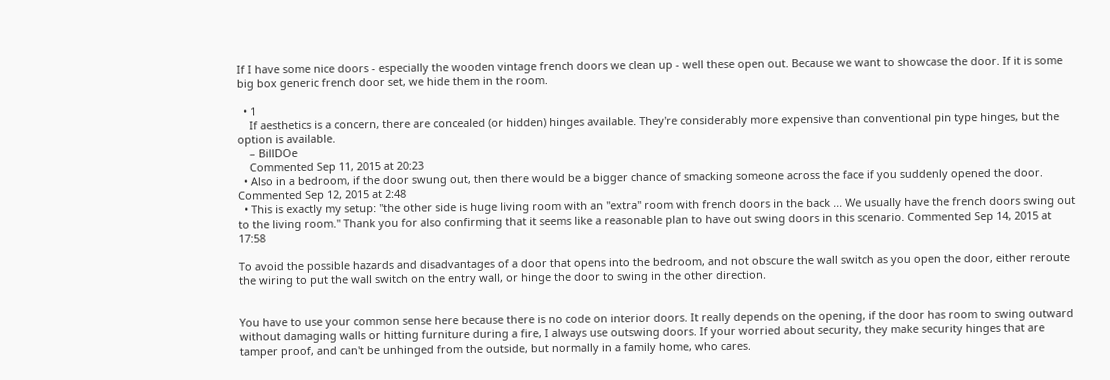If I have some nice doors - especially the wooden vintage french doors we clean up - well these open out. Because we want to showcase the door. If it is some big box generic french door set, we hide them in the room.

  • 1
    If aesthetics is a concern, there are concealed (or hidden) hinges available. They're considerably more expensive than conventional pin type hinges, but the option is available.
    – BillDOe
    Commented Sep 11, 2015 at 20:23
  • Also in a bedroom, if the door swung out, then there would be a bigger chance of smacking someone across the face if you suddenly opened the door. Commented Sep 12, 2015 at 2:48
  • This is exactly my setup: "the other side is huge living room with an "extra" room with french doors in the back ... We usually have the french doors swing out to the living room." Thank you for also confirming that it seems like a reasonable plan to have out swing doors in this scenario. Commented Sep 14, 2015 at 17:58

To avoid the possible hazards and disadvantages of a door that opens into the bedroom, and not obscure the wall switch as you open the door, either reroute the wiring to put the wall switch on the entry wall, or hinge the door to swing in the other direction.


You have to use your common sense here because there is no code on interior doors. It really depends on the opening, if the door has room to swing outward without damaging walls or hitting furniture during a fire, I always use outswing doors. If your worried about security, they make security hinges that are tamper proof, and can't be unhinged from the outside, but normally in a family home, who cares.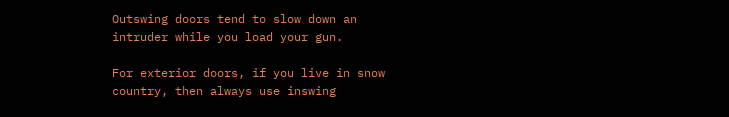Outswing doors tend to slow down an intruder while you load your gun.

For exterior doors, if you live in snow country, then always use inswing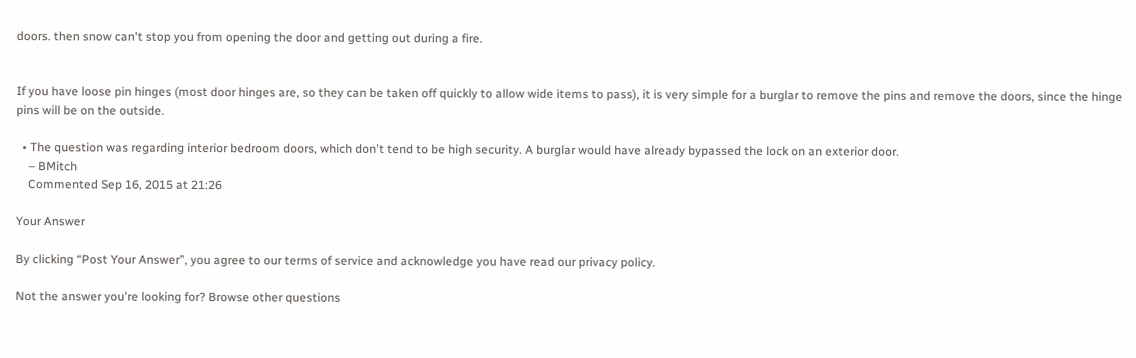doors. then snow can't stop you from opening the door and getting out during a fire.


If you have loose pin hinges (most door hinges are, so they can be taken off quickly to allow wide items to pass), it is very simple for a burglar to remove the pins and remove the doors, since the hinge pins will be on the outside.

  • The question was regarding interior bedroom doors, which don't tend to be high security. A burglar would have already bypassed the lock on an exterior door.
    – BMitch
    Commented Sep 16, 2015 at 21:26

Your Answer

By clicking “Post Your Answer”, you agree to our terms of service and acknowledge you have read our privacy policy.

Not the answer you're looking for? Browse other questions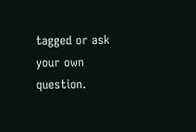tagged or ask your own question.